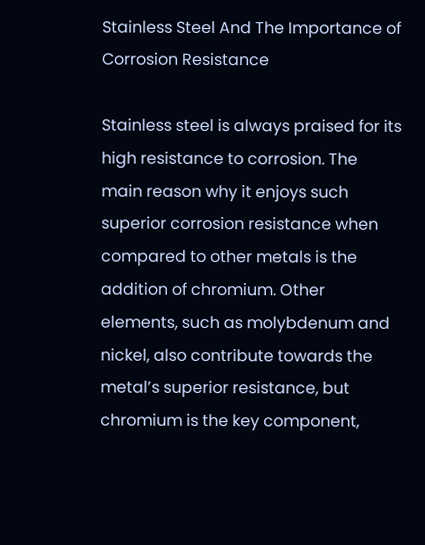Stainless Steel And The Importance of Corrosion Resistance

Stainless steel is always praised for its high resistance to corrosion. The main reason why it enjoys such superior corrosion resistance when compared to other metals is the addition of chromium. Other elements, such as molybdenum and nickel, also contribute towards the metal’s superior resistance, but chromium is the key component,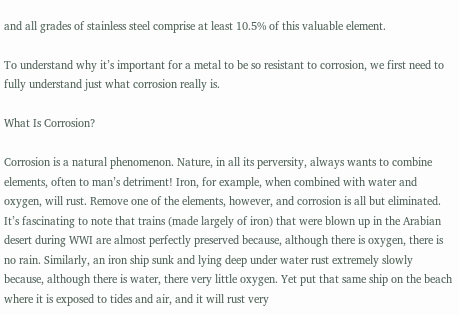and all grades of stainless steel comprise at least 10.5% of this valuable element.

To understand why it’s important for a metal to be so resistant to corrosion, we first need to fully understand just what corrosion really is.

What Is Corrosion?

Corrosion is a natural phenomenon. Nature, in all its perversity, always wants to combine elements, often to man’s detriment! Iron, for example, when combined with water and oxygen, will rust. Remove one of the elements, however, and corrosion is all but eliminated. It’s fascinating to note that trains (made largely of iron) that were blown up in the Arabian desert during WWI are almost perfectly preserved because, although there is oxygen, there is no rain. Similarly, an iron ship sunk and lying deep under water rust extremely slowly because, although there is water, there very little oxygen. Yet put that same ship on the beach where it is exposed to tides and air, and it will rust very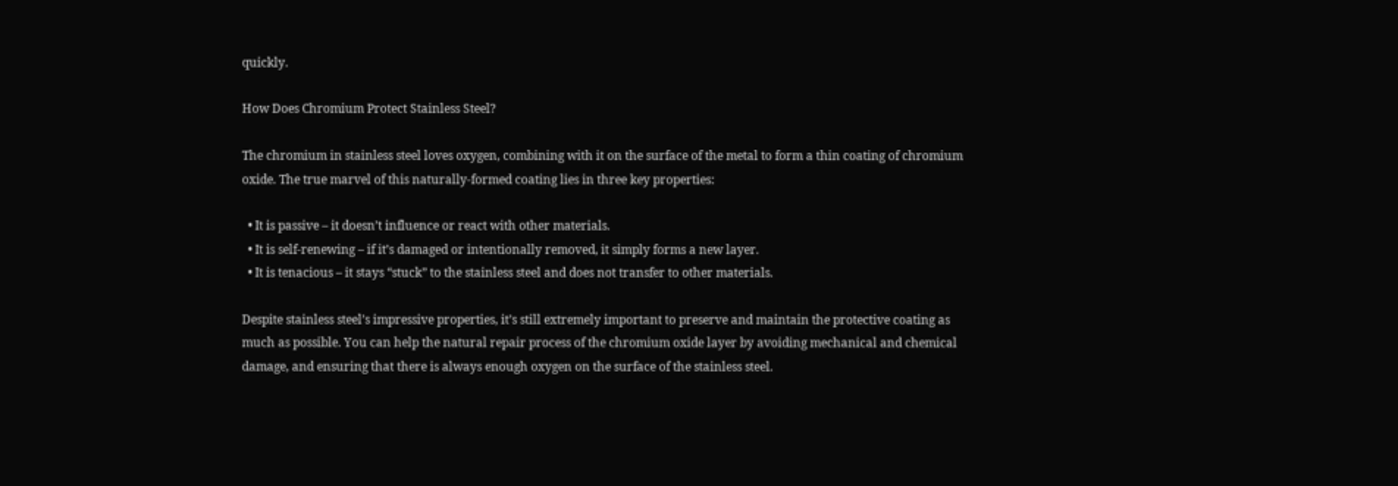quickly.

How Does Chromium Protect Stainless Steel?

The chromium in stainless steel loves oxygen, combining with it on the surface of the metal to form a thin coating of chromium oxide. The true marvel of this naturally-formed coating lies in three key properties:

  • It is passive – it doesn’t influence or react with other materials.
  • It is self-renewing – if it’s damaged or intentionally removed, it simply forms a new layer.
  • It is tenacious – it stays “stuck” to the stainless steel and does not transfer to other materials.

Despite stainless steel’s impressive properties, it’s still extremely important to preserve and maintain the protective coating as much as possible. You can help the natural repair process of the chromium oxide layer by avoiding mechanical and chemical damage, and ensuring that there is always enough oxygen on the surface of the stainless steel.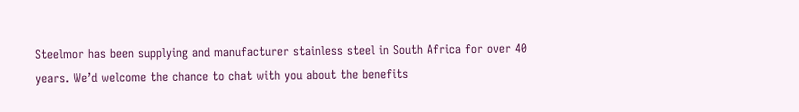Steelmor has been supplying and manufacturer stainless steel in South Africa for over 40 years. We’d welcome the chance to chat with you about the benefits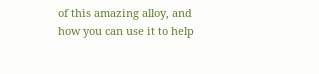of this amazing alloy, and how you can use it to help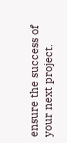ensure the success of your next project.